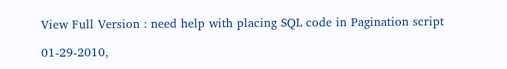View Full Version : need help with placing SQL code in Pagination script

01-29-2010,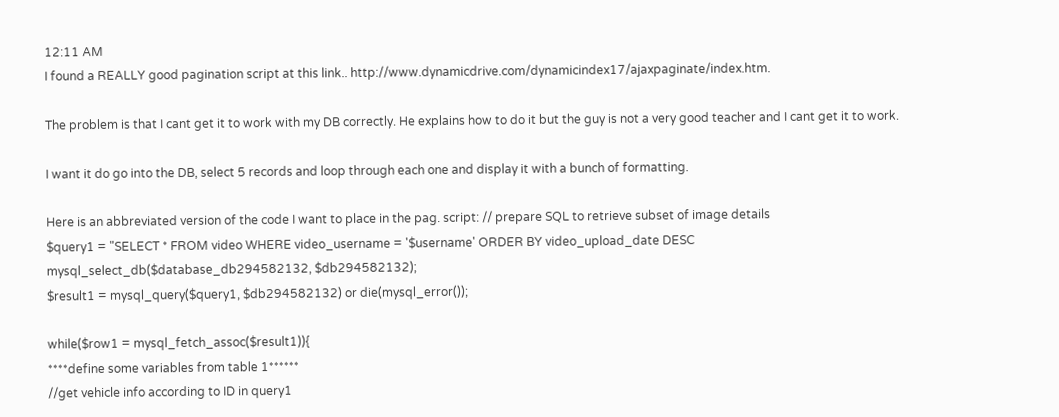12:11 AM
I found a REALLY good pagination script at this link.. http://www.dynamicdrive.com/dynamicindex17/ajaxpaginate/index.htm.

The problem is that I cant get it to work with my DB correctly. He explains how to do it but the guy is not a very good teacher and I cant get it to work.

I want it do go into the DB, select 5 records and loop through each one and display it with a bunch of formatting.

Here is an abbreviated version of the code I want to place in the pag. script: // prepare SQL to retrieve subset of image details
$query1 = "SELECT * FROM video WHERE video_username = '$username' ORDER BY video_upload_date DESC
mysql_select_db($database_db294582132, $db294582132);
$result1 = mysql_query($query1, $db294582132) or die(mysql_error());

while($row1 = mysql_fetch_assoc($result1)){
****define some variables from table 1******
//get vehicle info according to ID in query1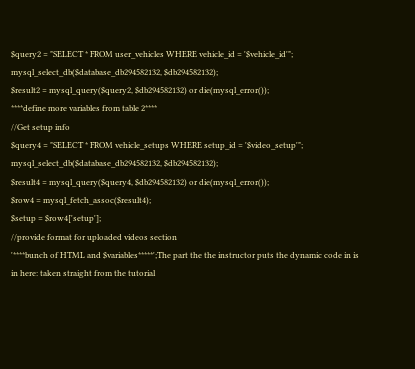$query2 = "SELECT * FROM user_vehicles WHERE vehicle_id = '$vehicle_id'";
mysql_select_db($database_db294582132, $db294582132);
$result2 = mysql_query($query2, $db294582132) or die(mysql_error());
****define more variables from table 2****
//Get setup info
$query4 = "SELECT * FROM vehicle_setups WHERE setup_id = '$video_setup'";
mysql_select_db($database_db294582132, $db294582132);
$result4 = mysql_query($query4, $db294582132) or die(mysql_error());
$row4 = mysql_fetch_assoc($result4);
$setup = $row4['setup'];
//provide format for uploaded videos section
'****bunch of HTML and $variables*****';The part the the instructor puts the dynamic code in is in here: taken straight from the tutorial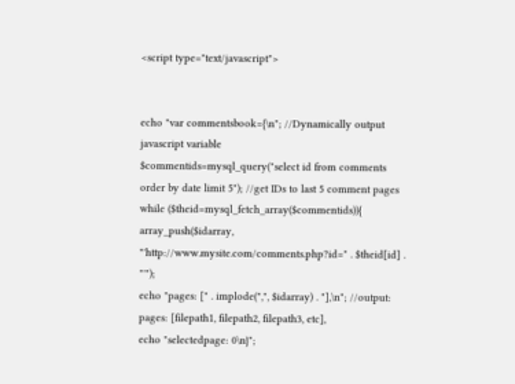<script type="text/javascript">


echo "var commentsbook={\n"; //Dynamically output javascript variable
$commentids=mysql_query("select id from comments order by date limit 5"); //get IDs to last 5 comment pages
while ($theid=mysql_fetch_array($commentids)){
array_push($idarray, "'http://www.mysite.com/comments.php?id=" . $theid[id] . "'");
echo "pages: [" . implode(",", $idarray) . "],\n"; //output: pages: [filepath1, filepath2, filepath3, etc],
echo "selectedpage: 0\n}";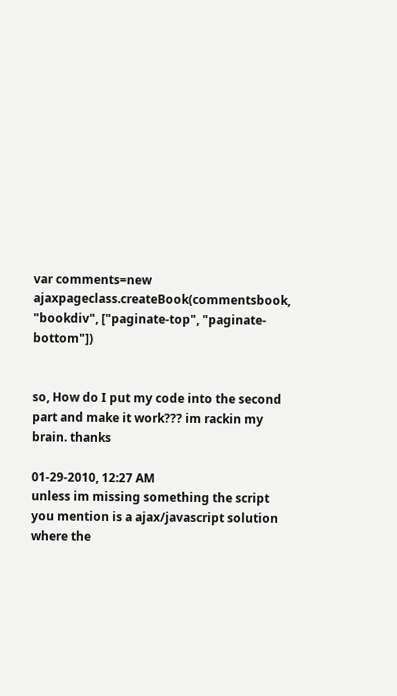var comments=new ajaxpageclass.createBook(commentsbook, "bookdiv", ["paginate-top", "paginate-bottom"])


so, How do I put my code into the second part and make it work??? im rackin my brain. thanks

01-29-2010, 12:27 AM
unless im missing something the script you mention is a ajax/javascript solution where the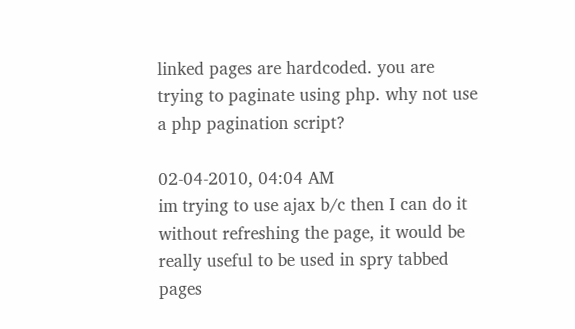linked pages are hardcoded. you are trying to paginate using php. why not use a php pagination script?

02-04-2010, 04:04 AM
im trying to use ajax b/c then I can do it without refreshing the page, it would be really useful to be used in spry tabbed pages